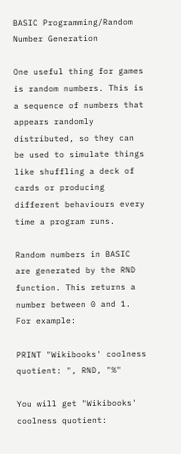BASIC Programming/Random Number Generation

One useful thing for games is random numbers. This is a sequence of numbers that appears randomly distributed, so they can be used to simulate things like shuffling a deck of cards or producing different behaviours every time a program runs.

Random numbers in BASIC are generated by the RND function. This returns a number between 0 and 1. For example:

PRINT "Wikibooks' coolness quotient: ", RND, "%"

You will get "Wikibooks' coolness quotient: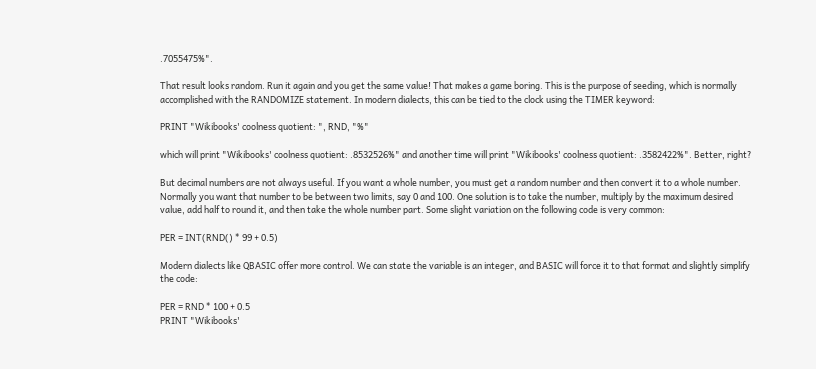.7055475%".

That result looks random. Run it again and you get the same value! That makes a game boring. This is the purpose of seeding, which is normally accomplished with the RANDOMIZE statement. In modern dialects, this can be tied to the clock using the TIMER keyword:

PRINT "Wikibooks' coolness quotient: ", RND, "%"

which will print "Wikibooks' coolness quotient: .8532526%" and another time will print "Wikibooks' coolness quotient: .3582422%". Better, right?

But decimal numbers are not always useful. If you want a whole number, you must get a random number and then convert it to a whole number. Normally you want that number to be between two limits, say 0 and 100. One solution is to take the number, multiply by the maximum desired value, add half to round it, and then take the whole number part. Some slight variation on the following code is very common:

PER = INT(RND() * 99 + 0.5)

Modern dialects like QBASIC offer more control. We can state the variable is an integer, and BASIC will force it to that format and slightly simplify the code:

PER = RND * 100 + 0.5
PRINT "Wikibooks'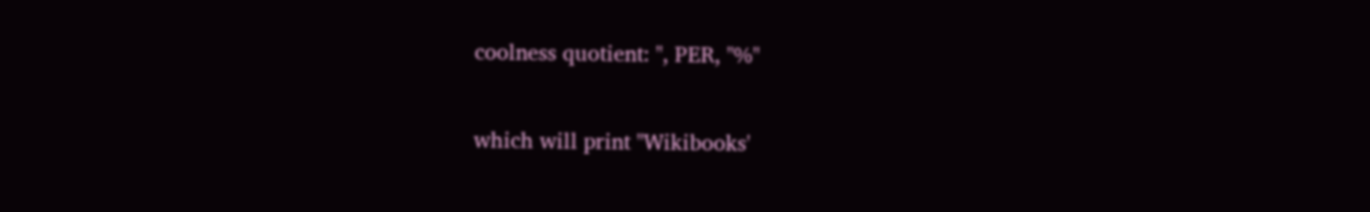coolness quotient: ", PER, "%"

which will print "Wikibooks'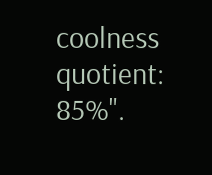coolness quotient: 85%".